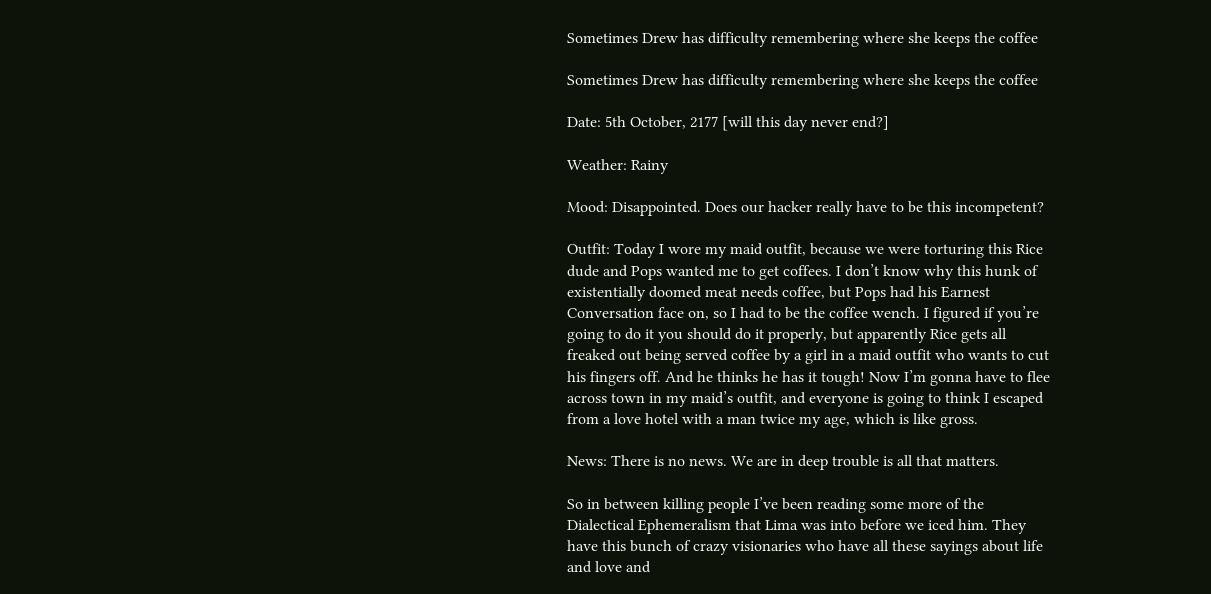Sometimes Drew has difficulty remembering where she keeps the coffee

Sometimes Drew has difficulty remembering where she keeps the coffee

Date: 5th October, 2177 [will this day never end?]

Weather: Rainy

Mood: Disappointed. Does our hacker really have to be this incompetent?

Outfit: Today I wore my maid outfit, because we were torturing this Rice dude and Pops wanted me to get coffees. I don’t know why this hunk of existentially doomed meat needs coffee, but Pops had his Earnest Conversation face on, so I had to be the coffee wench. I figured if you’re going to do it you should do it properly, but apparently Rice gets all freaked out being served coffee by a girl in a maid outfit who wants to cut his fingers off. And he thinks he has it tough! Now I’m gonna have to flee across town in my maid’s outfit, and everyone is going to think I escaped from a love hotel with a man twice my age, which is like gross.

News: There is no news. We are in deep trouble is all that matters.

So in between killing people I’ve been reading some more of the Dialectical Ephemeralism that Lima was into before we iced him. They have this bunch of crazy visionaries who have all these sayings about life and love and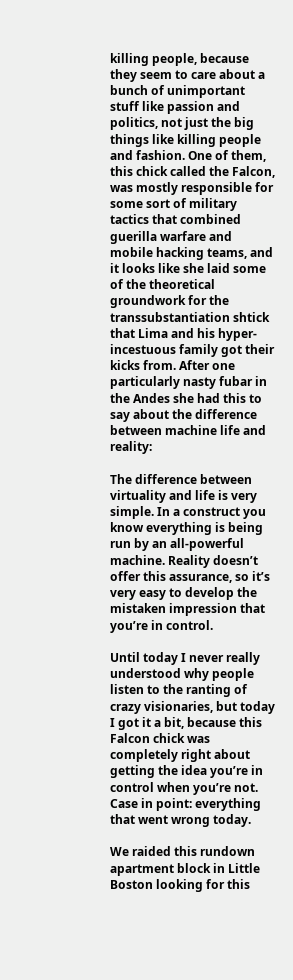killing people, because they seem to care about a bunch of unimportant stuff like passion and politics, not just the big things like killing people and fashion. One of them, this chick called the Falcon, was mostly responsible for some sort of military tactics that combined guerilla warfare and mobile hacking teams, and it looks like she laid some of the theoretical groundwork for the transsubstantiation shtick that Lima and his hyper-incestuous family got their kicks from. After one particularly nasty fubar in the Andes she had this to say about the difference between machine life and reality:

The difference between virtuality and life is very simple. In a construct you know everything is being run by an all-powerful machine. Reality doesn’t offer this assurance, so it’s very easy to develop the mistaken impression that you’re in control.

Until today I never really understood why people listen to the ranting of crazy visionaries, but today I got it a bit, because this Falcon chick was completely right about getting the idea you’re in control when you’re not. Case in point: everything that went wrong today.

We raided this rundown apartment block in Little Boston looking for this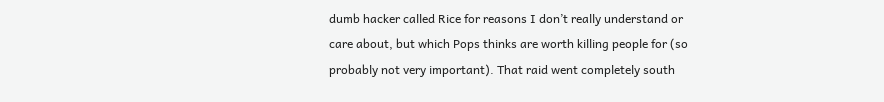dumb hacker called Rice for reasons I don’t really understand or care about, but which Pops thinks are worth killing people for (so probably not very important). That raid went completely south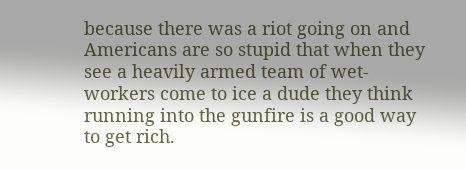because there was a riot going on and Americans are so stupid that when they see a heavily armed team of wet-workers come to ice a dude they think running into the gunfire is a good way to get rich.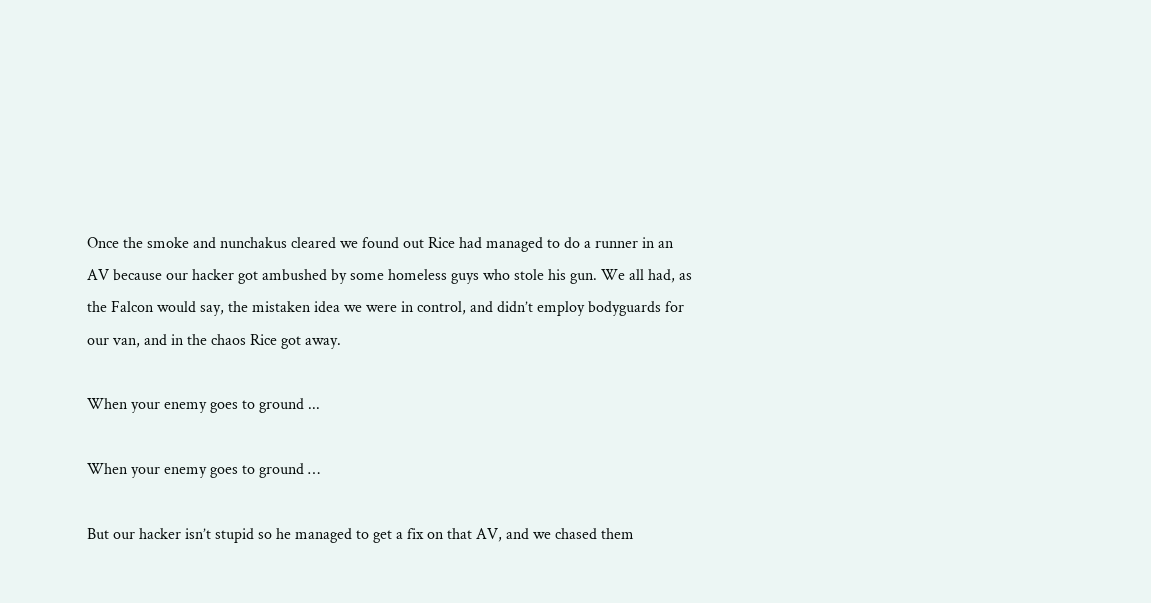Once the smoke and nunchakus cleared we found out Rice had managed to do a runner in an AV because our hacker got ambushed by some homeless guys who stole his gun. We all had, as the Falcon would say, the mistaken idea we were in control, and didn’t employ bodyguards for our van, and in the chaos Rice got away.

When your enemy goes to ground ...

When your enemy goes to ground …

But our hacker isn’t stupid so he managed to get a fix on that AV, and we chased them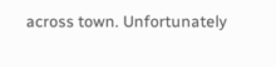across town. Unfortunately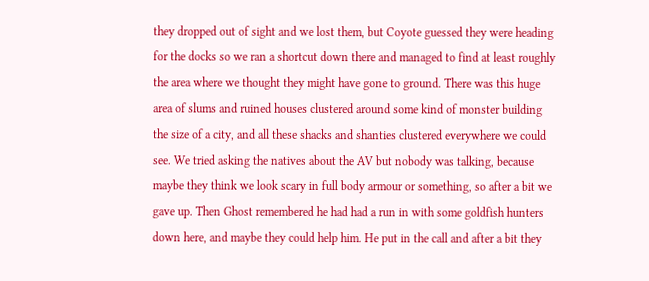they dropped out of sight and we lost them, but Coyote guessed they were heading for the docks so we ran a shortcut down there and managed to find at least roughly the area where we thought they might have gone to ground. There was this huge area of slums and ruined houses clustered around some kind of monster building the size of a city, and all these shacks and shanties clustered everywhere we could see. We tried asking the natives about the AV but nobody was talking, because maybe they think we look scary in full body armour or something, so after a bit we gave up. Then Ghost remembered he had had a run in with some goldfish hunters down here, and maybe they could help him. He put in the call and after a bit they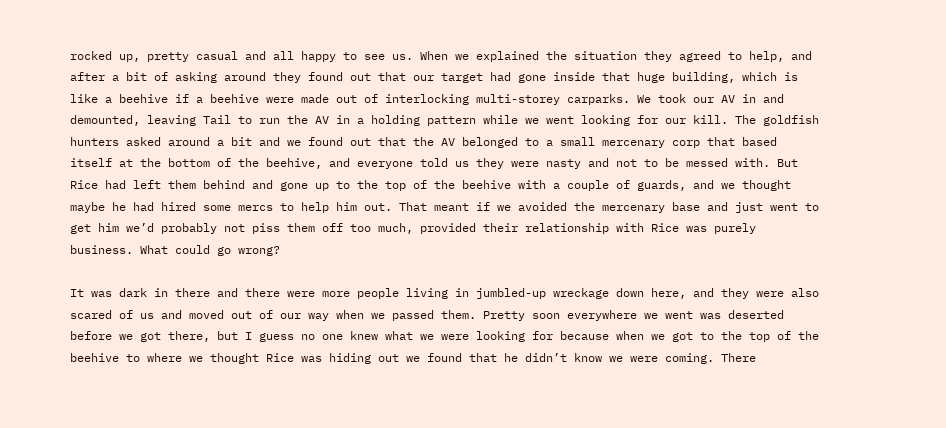rocked up, pretty casual and all happy to see us. When we explained the situation they agreed to help, and after a bit of asking around they found out that our target had gone inside that huge building, which is like a beehive if a beehive were made out of interlocking multi-storey carparks. We took our AV in and demounted, leaving Tail to run the AV in a holding pattern while we went looking for our kill. The goldfish hunters asked around a bit and we found out that the AV belonged to a small mercenary corp that based itself at the bottom of the beehive, and everyone told us they were nasty and not to be messed with. But Rice had left them behind and gone up to the top of the beehive with a couple of guards, and we thought maybe he had hired some mercs to help him out. That meant if we avoided the mercenary base and just went to get him we’d probably not piss them off too much, provided their relationship with Rice was purely business. What could go wrong?

It was dark in there and there were more people living in jumbled-up wreckage down here, and they were also scared of us and moved out of our way when we passed them. Pretty soon everywhere we went was deserted before we got there, but I guess no one knew what we were looking for because when we got to the top of the beehive to where we thought Rice was hiding out we found that he didn’t know we were coming. There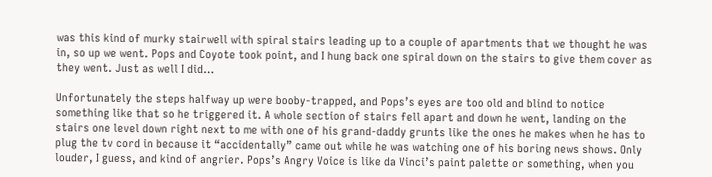was this kind of murky stairwell with spiral stairs leading up to a couple of apartments that we thought he was in, so up we went. Pops and Coyote took point, and I hung back one spiral down on the stairs to give them cover as they went. Just as well I did…

Unfortunately the steps halfway up were booby-trapped, and Pops’s eyes are too old and blind to notice something like that so he triggered it. A whole section of stairs fell apart and down he went, landing on the stairs one level down right next to me with one of his grand-daddy grunts like the ones he makes when he has to plug the tv cord in because it “accidentally” came out while he was watching one of his boring news shows. Only louder, I guess, and kind of angrier. Pops’s Angry Voice is like da Vinci’s paint palette or something, when you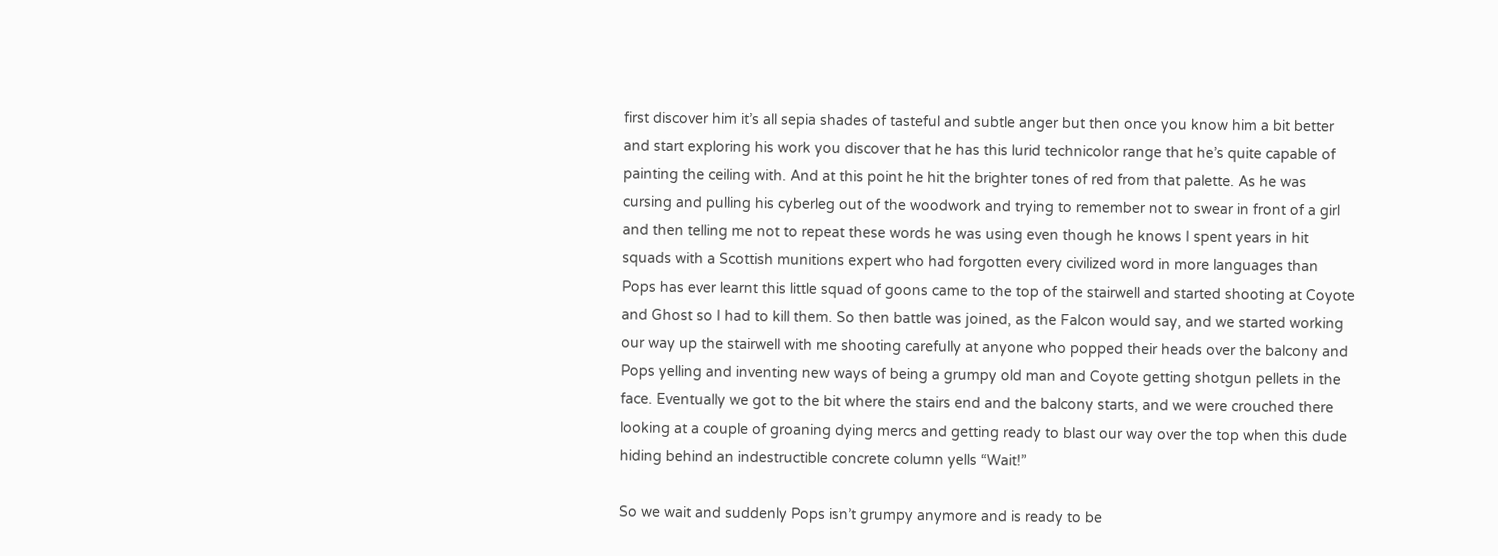first discover him it’s all sepia shades of tasteful and subtle anger but then once you know him a bit better and start exploring his work you discover that he has this lurid technicolor range that he’s quite capable of painting the ceiling with. And at this point he hit the brighter tones of red from that palette. As he was cursing and pulling his cyberleg out of the woodwork and trying to remember not to swear in front of a girl and then telling me not to repeat these words he was using even though he knows I spent years in hit squads with a Scottish munitions expert who had forgotten every civilized word in more languages than Pops has ever learnt this little squad of goons came to the top of the stairwell and started shooting at Coyote and Ghost so I had to kill them. So then battle was joined, as the Falcon would say, and we started working our way up the stairwell with me shooting carefully at anyone who popped their heads over the balcony and Pops yelling and inventing new ways of being a grumpy old man and Coyote getting shotgun pellets in the face. Eventually we got to the bit where the stairs end and the balcony starts, and we were crouched there looking at a couple of groaning dying mercs and getting ready to blast our way over the top when this dude hiding behind an indestructible concrete column yells “Wait!”

So we wait and suddenly Pops isn’t grumpy anymore and is ready to be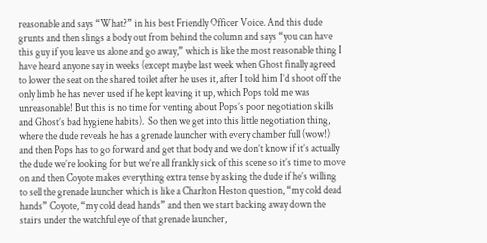reasonable and says “What?” in his best Friendly Officer Voice. And this dude grunts and then slings a body out from behind the column and says “you can have this guy if you leave us alone and go away,” which is like the most reasonable thing I have heard anyone say in weeks (except maybe last week when Ghost finally agreed to lower the seat on the shared toilet after he uses it, after I told him I’d shoot off the only limb he has never used if he kept leaving it up, which Pops told me was unreasonable! But this is no time for venting about Pops’s poor negotiation skills and Ghost’s bad hygiene habits).  So then we get into this little negotiation thing, where the dude reveals he has a grenade launcher with every chamber full (wow!) and then Pops has to go forward and get that body and we don’t know if it’s actually the dude we’re looking for but we’re all frankly sick of this scene so it’s time to move on and then Coyote makes everything extra tense by asking the dude if he’s willing to sell the grenade launcher which is like a Charlton Heston question, “my cold dead hands” Coyote, “my cold dead hands” and then we start backing away down the stairs under the watchful eye of that grenade launcher,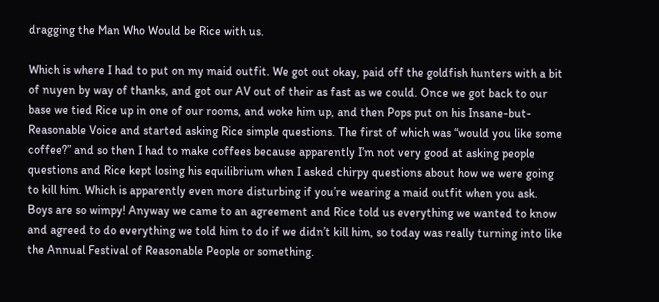dragging the Man Who Would be Rice with us.

Which is where I had to put on my maid outfit. We got out okay, paid off the goldfish hunters with a bit of nuyen by way of thanks, and got our AV out of their as fast as we could. Once we got back to our base we tied Rice up in one of our rooms, and woke him up, and then Pops put on his Insane-but-Reasonable Voice and started asking Rice simple questions. The first of which was “would you like some coffee?” and so then I had to make coffees because apparently I’m not very good at asking people questions and Rice kept losing his equilibrium when I asked chirpy questions about how we were going to kill him. Which is apparently even more disturbing if you’re wearing a maid outfit when you ask. Boys are so wimpy! Anyway we came to an agreement and Rice told us everything we wanted to know and agreed to do everything we told him to do if we didn’t kill him, so today was really turning into like the Annual Festival of Reasonable People or something.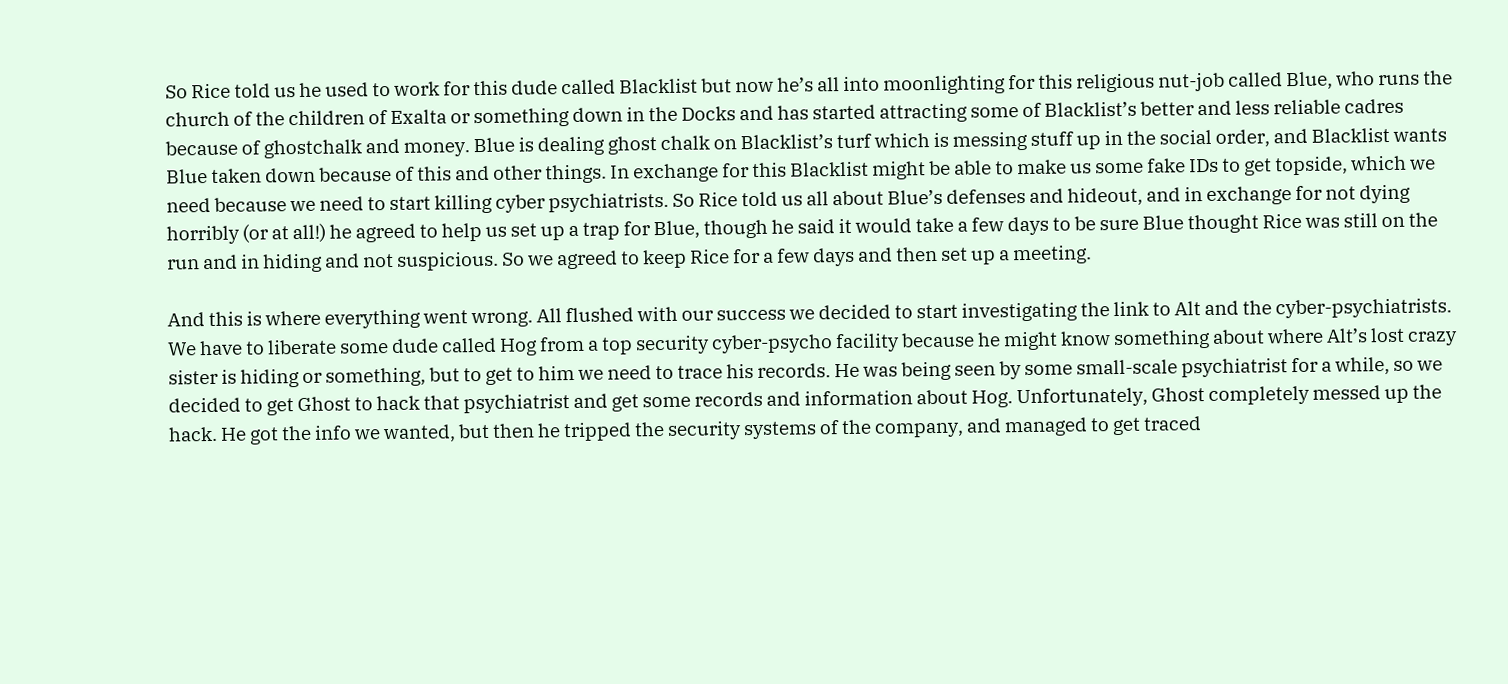So Rice told us he used to work for this dude called Blacklist but now he’s all into moonlighting for this religious nut-job called Blue, who runs the church of the children of Exalta or something down in the Docks and has started attracting some of Blacklist’s better and less reliable cadres because of ghostchalk and money. Blue is dealing ghost chalk on Blacklist’s turf which is messing stuff up in the social order, and Blacklist wants Blue taken down because of this and other things. In exchange for this Blacklist might be able to make us some fake IDs to get topside, which we need because we need to start killing cyber psychiatrists. So Rice told us all about Blue’s defenses and hideout, and in exchange for not dying horribly (or at all!) he agreed to help us set up a trap for Blue, though he said it would take a few days to be sure Blue thought Rice was still on the run and in hiding and not suspicious. So we agreed to keep Rice for a few days and then set up a meeting.

And this is where everything went wrong. All flushed with our success we decided to start investigating the link to Alt and the cyber-psychiatrists. We have to liberate some dude called Hog from a top security cyber-psycho facility because he might know something about where Alt’s lost crazy sister is hiding or something, but to get to him we need to trace his records. He was being seen by some small-scale psychiatrist for a while, so we decided to get Ghost to hack that psychiatrist and get some records and information about Hog. Unfortunately, Ghost completely messed up the hack. He got the info we wanted, but then he tripped the security systems of the company, and managed to get traced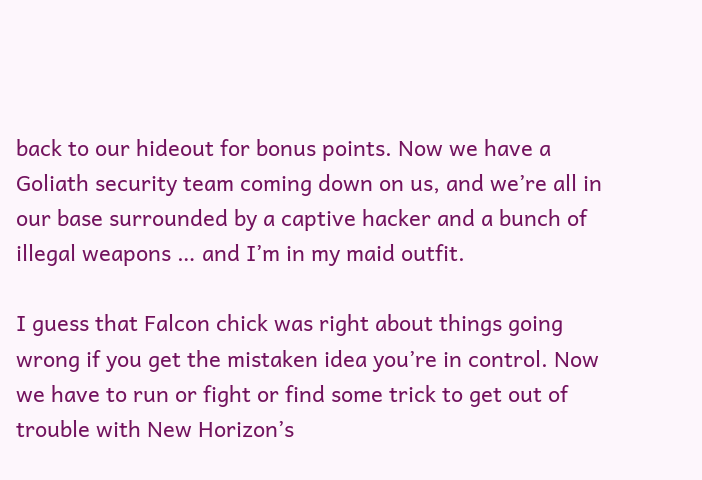back to our hideout for bonus points. Now we have a Goliath security team coming down on us, and we’re all in our base surrounded by a captive hacker and a bunch of illegal weapons … and I’m in my maid outfit.

I guess that Falcon chick was right about things going wrong if you get the mistaken idea you’re in control. Now we have to run or fight or find some trick to get out of trouble with New Horizon’s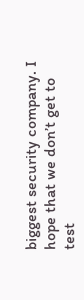biggest security company. I hope that we don’t get to test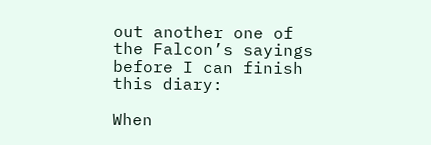out another one of the Falcon’s sayings before I can finish this diary:

When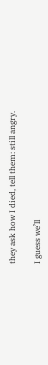they ask how I died, tell them: still angry.

I guess we’ll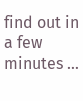find out in a few minutes …